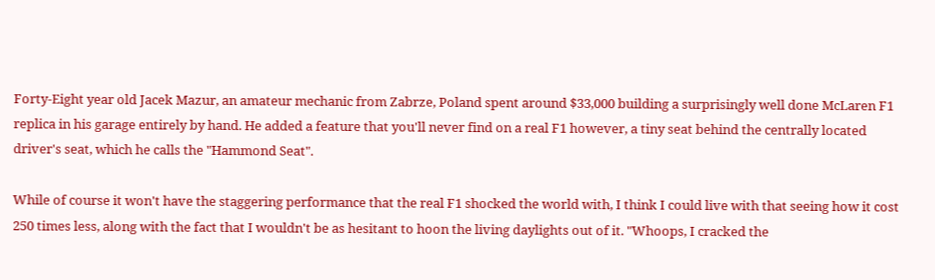Forty-Eight year old Jacek Mazur, an amateur mechanic from Zabrze, Poland spent around $33,000 building a surprisingly well done McLaren F1 replica in his garage entirely by hand. He added a feature that you'll never find on a real F1 however, a tiny seat behind the centrally located driver's seat, which he calls the "Hammond Seat".

While of course it won't have the staggering performance that the real F1 shocked the world with, I think I could live with that seeing how it cost 250 times less, along with the fact that I wouldn't be as hesitant to hoon the living daylights out of it. "Whoops, I cracked the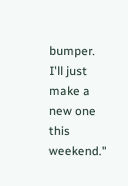bumper. I'll just make a new one this weekend."